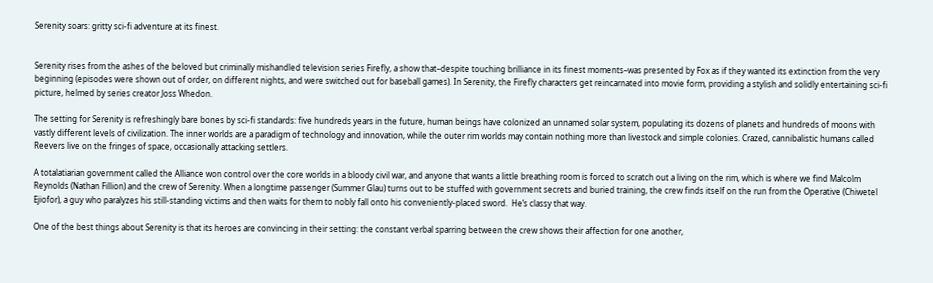Serenity soars: gritty sci-fi adventure at its finest.


Serenity rises from the ashes of the beloved but criminally mishandled television series Firefly, a show that–despite touching brilliance in its finest moments–was presented by Fox as if they wanted its extinction from the very beginning (episodes were shown out of order, on different nights, and were switched out for baseball games). In Serenity, the Firefly characters get reincarnated into movie form, providing a stylish and solidly entertaining sci-fi picture, helmed by series creator Joss Whedon.

The setting for Serenity is refreshingly bare bones by sci-fi standards: five hundreds years in the future, human beings have colonized an unnamed solar system, populating its dozens of planets and hundreds of moons with vastly different levels of civilization. The inner worlds are a paradigm of technology and innovation, while the outer rim worlds may contain nothing more than livestock and simple colonies. Crazed, cannibalistic humans called Reevers live on the fringes of space, occasionally attacking settlers.

A totalatiarian government called the Alliance won control over the core worlds in a bloody civil war, and anyone that wants a little breathing room is forced to scratch out a living on the rim, which is where we find Malcolm Reynolds (Nathan Fillion) and the crew of Serenity. When a longtime passenger (Summer Glau) turns out to be stuffed with government secrets and buried training, the crew finds itself on the run from the Operative (Chiwetel Ejiofor), a guy who paralyzes his still-standing victims and then waits for them to nobly fall onto his conveniently-placed sword.  He’s classy that way.

One of the best things about Serenity is that its heroes are convincing in their setting: the constant verbal sparring between the crew shows their affection for one another,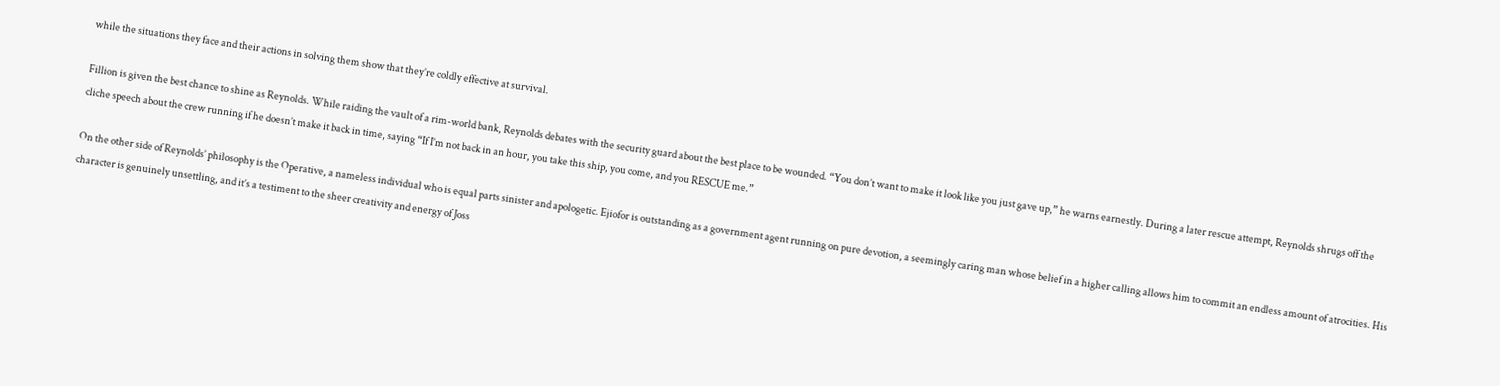while the situations they face and their actions in solving them show that they’re coldly effective at survival.

Fillion is given the best chance to shine as Reynolds. While raiding the vault of a rim-world bank, Reynolds debates with the security guard about the best place to be wounded. “You don’t want to make it look like you just gave up,” he warns earnestly. During a later rescue attempt, Reynolds shrugs off the cliche speech about the crew running if he doesn’t make it back in time, saying “If I’m not back in an hour, you take this ship, you come, and you RESCUE me.”

On the other side of Reynolds’ philosophy is the Operative, a nameless individual who is equal parts sinister and apologetic. Ejiofor is outstanding as a government agent running on pure devotion, a seemingly caring man whose belief in a higher calling allows him to commit an endless amount of atrocities. His character is genuinely unsettling, and it’s a testiment to the sheer creativity and energy of Joss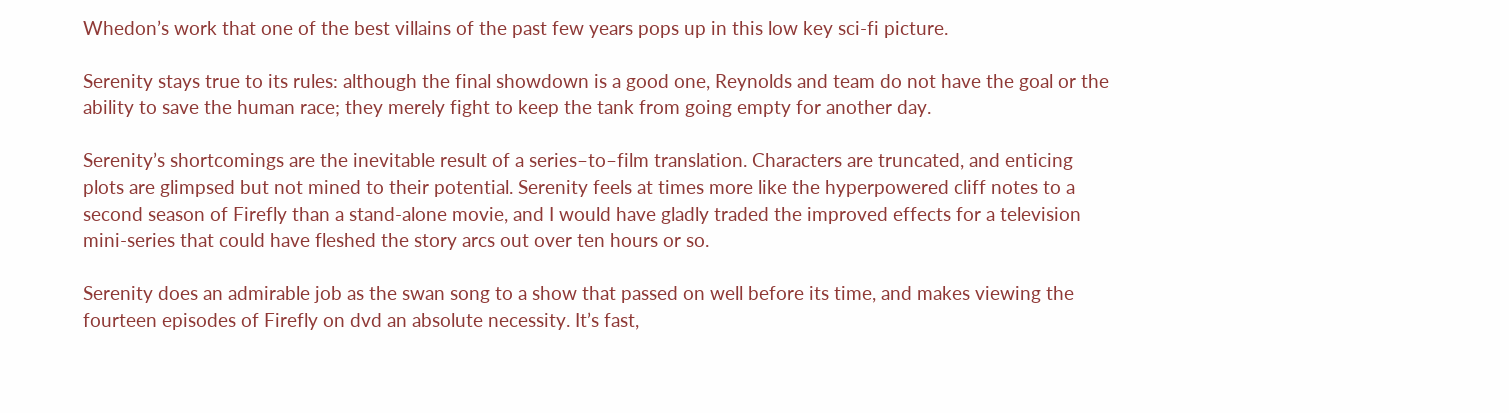Whedon’s work that one of the best villains of the past few years pops up in this low key sci-fi picture.

Serenity stays true to its rules: although the final showdown is a good one, Reynolds and team do not have the goal or the ability to save the human race; they merely fight to keep the tank from going empty for another day.

Serenity’s shortcomings are the inevitable result of a series–to–film translation. Characters are truncated, and enticing plots are glimpsed but not mined to their potential. Serenity feels at times more like the hyperpowered cliff notes to a second season of Firefly than a stand-alone movie, and I would have gladly traded the improved effects for a television mini-series that could have fleshed the story arcs out over ten hours or so.

Serenity does an admirable job as the swan song to a show that passed on well before its time, and makes viewing the fourteen episodes of Firefly on dvd an absolute necessity. It’s fast,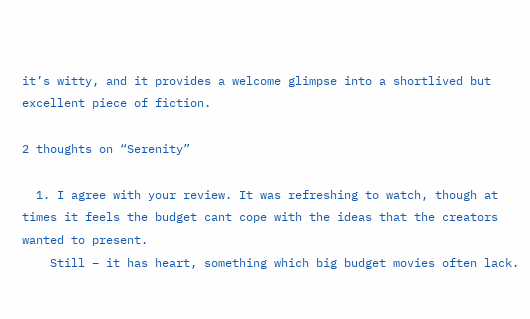it’s witty, and it provides a welcome glimpse into a shortlived but excellent piece of fiction.

2 thoughts on “Serenity”

  1. I agree with your review. It was refreshing to watch, though at times it feels the budget cant cope with the ideas that the creators wanted to present.
    Still – it has heart, something which big budget movies often lack.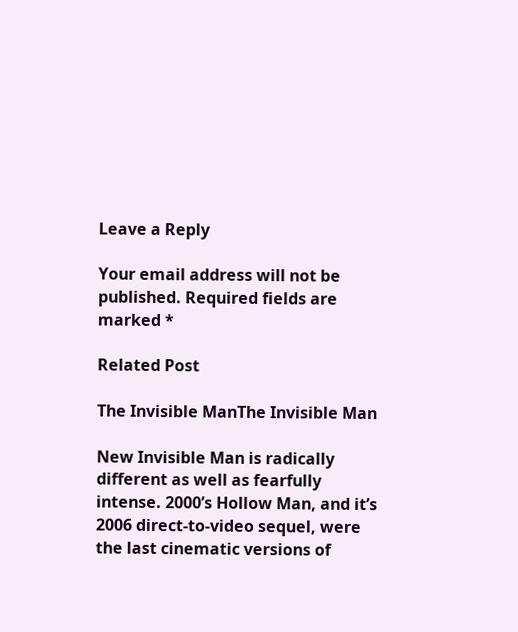Leave a Reply

Your email address will not be published. Required fields are marked *

Related Post

The Invisible ManThe Invisible Man

New Invisible Man is radically different as well as fearfully intense. 2000’s Hollow Man, and it’s 2006 direct-to-video sequel, were the last cinematic versions of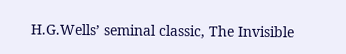H.G.Wells’ seminal classic, The Invisible